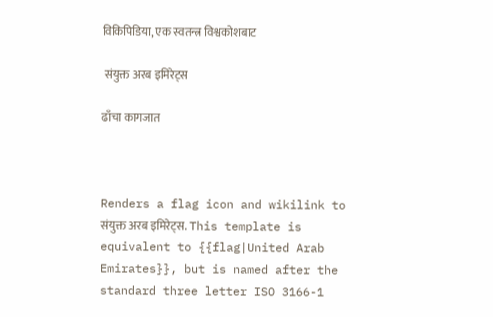विकिपिडिया, एक स्वतन्त्र विश्वकोशबाट

 संयुक्त अरब इमिरेट्स

ढाँचा कागजात



Renders a flag icon and wikilink to संयुक्त अरब इमिरेट्स. This template is equivalent to {{flag|United Arab Emirates}}, but is named after the standard three letter ISO 3166-1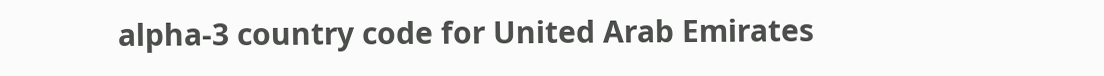alpha-3 country code for United Arab Emirates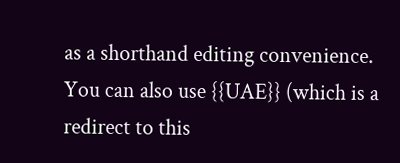as a shorthand editing convenience.
You can also use {{UAE}} (which is a redirect to this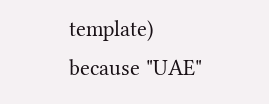template) because "UAE"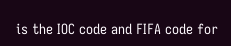is the IOC code and FIFA code for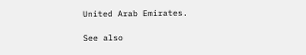United Arab Emirates.

See also